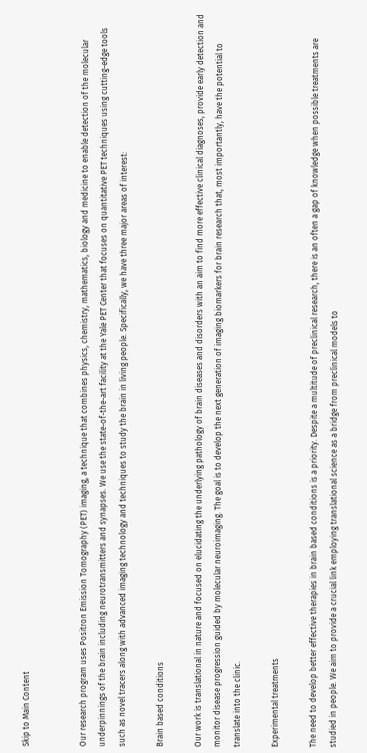Skip to Main Content


Our research program uses Positron Emission Tomography (PET) imaging, a technique that combines physics, chemistry, mathematics, biology and medicine to enable detection of the molecular underpinnings of the brain including neurotransmitters and synapses. We use the state-of-the-art facility at the Yale PET Center that focuses on quantitative PET techniques using cutting-edge tools such as novel tracers along with advanced imaging technology and techniques to study the brain in living people. Specifically, we have three major areas of interest:

Brain based conditions

Our work is translational in nature and focused on elucidating the underlying pathology of brain diseases and disorders with an aim to find more effective clinical diagnoses, provide early detection and monitor disease progression guided by molecular neuroimaging. The goal is to develop the next generation of imaging biomarkers for brain research that, most importantly, have the potential to translate into the clinic.

Experimental treatments

The need to develop better effective therapies in brain based conditions is a priority. Despite a multitude of preclinical research, there is an often a gap of knowledge when possible treatments are studied in people. We aim to provide a crucial link employing translational science as a bridge from preclinical models to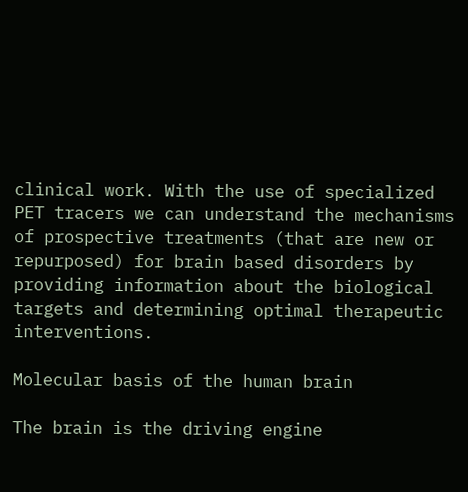clinical work. With the use of specialized PET tracers we can understand the mechanisms of prospective treatments (that are new or repurposed) for brain based disorders by providing information about the biological targets and determining optimal therapeutic interventions.

Molecular basis of the human brain

The brain is the driving engine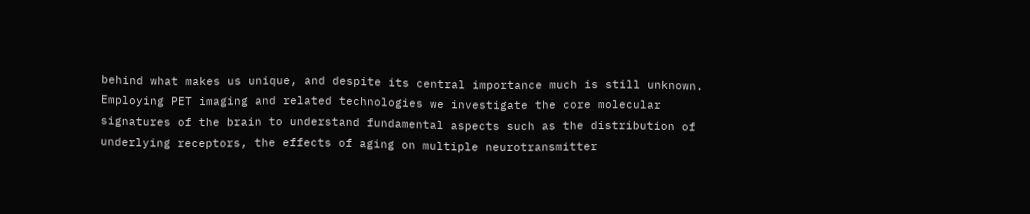behind what makes us unique, and despite its central importance much is still unknown. Employing PET imaging and related technologies we investigate the core molecular signatures of the brain to understand fundamental aspects such as the distribution of underlying receptors, the effects of aging on multiple neurotransmitter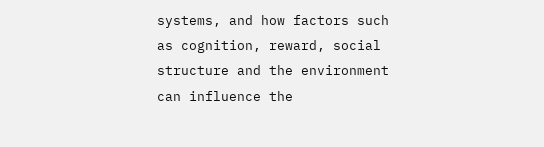systems, and how factors such as cognition, reward, social structure and the environment can influence the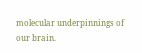molecular underpinnings of our brain.